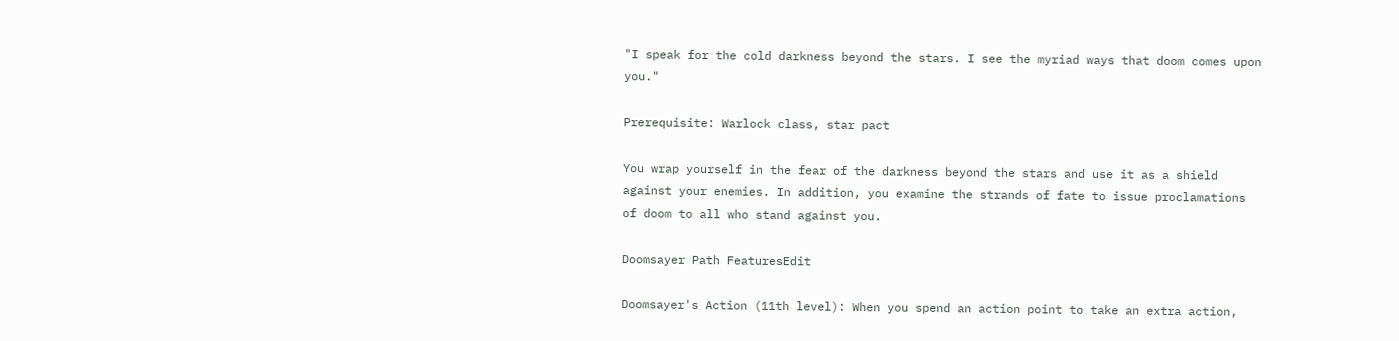"I speak for the cold darkness beyond the stars. I see the myriad ways that doom comes upon you."

Prerequisite: Warlock class, star pact

You wrap yourself in the fear of the darkness beyond the stars and use it as a shield against your enemies. In addition, you examine the strands of fate to issue proclamations of doom to all who stand against you.

Doomsayer Path FeaturesEdit

Doomsayer's Action (11th level): When you spend an action point to take an extra action,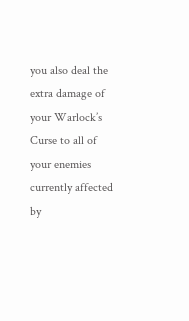you also deal the extra damage of your Warlock’s Curse to all of your enemies currently affected by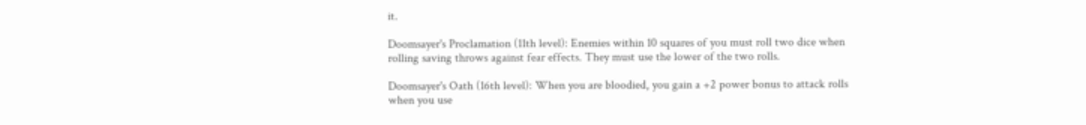it.

Doomsayer's Proclamation (11th level): Enemies within 10 squares of you must roll two dice when rolling saving throws against fear effects. They must use the lower of the two rolls.

Doomsayer's Oath (16th level): When you are bloodied, you gain a +2 power bonus to attack rolls when you use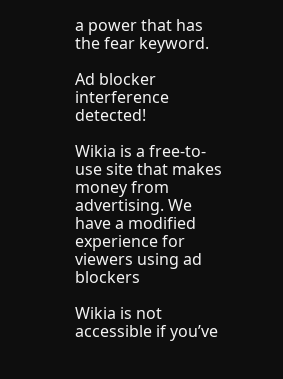a power that has the fear keyword.

Ad blocker interference detected!

Wikia is a free-to-use site that makes money from advertising. We have a modified experience for viewers using ad blockers

Wikia is not accessible if you’ve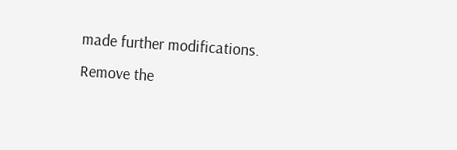made further modifications. Remove the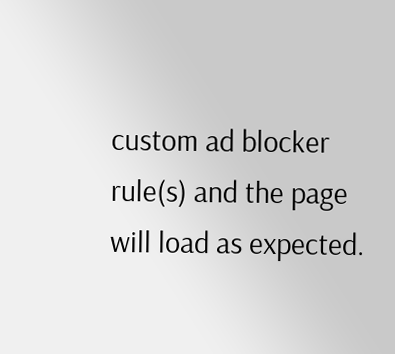custom ad blocker rule(s) and the page will load as expected.